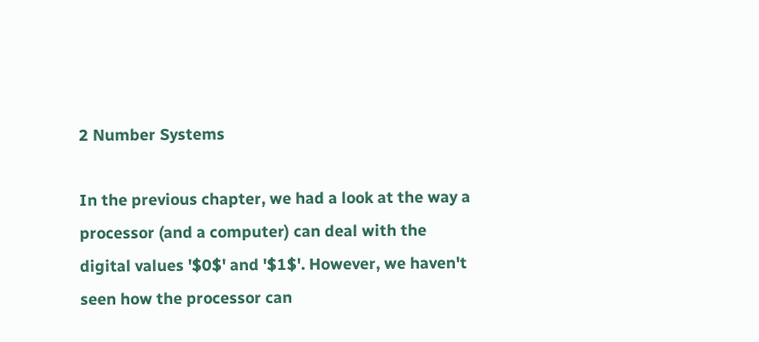2 Number Systems

In the previous chapter, we had a look at the way a processor (and a computer) can deal with the digital values '$0$' and '$1$'. However, we haven't seen how the processor can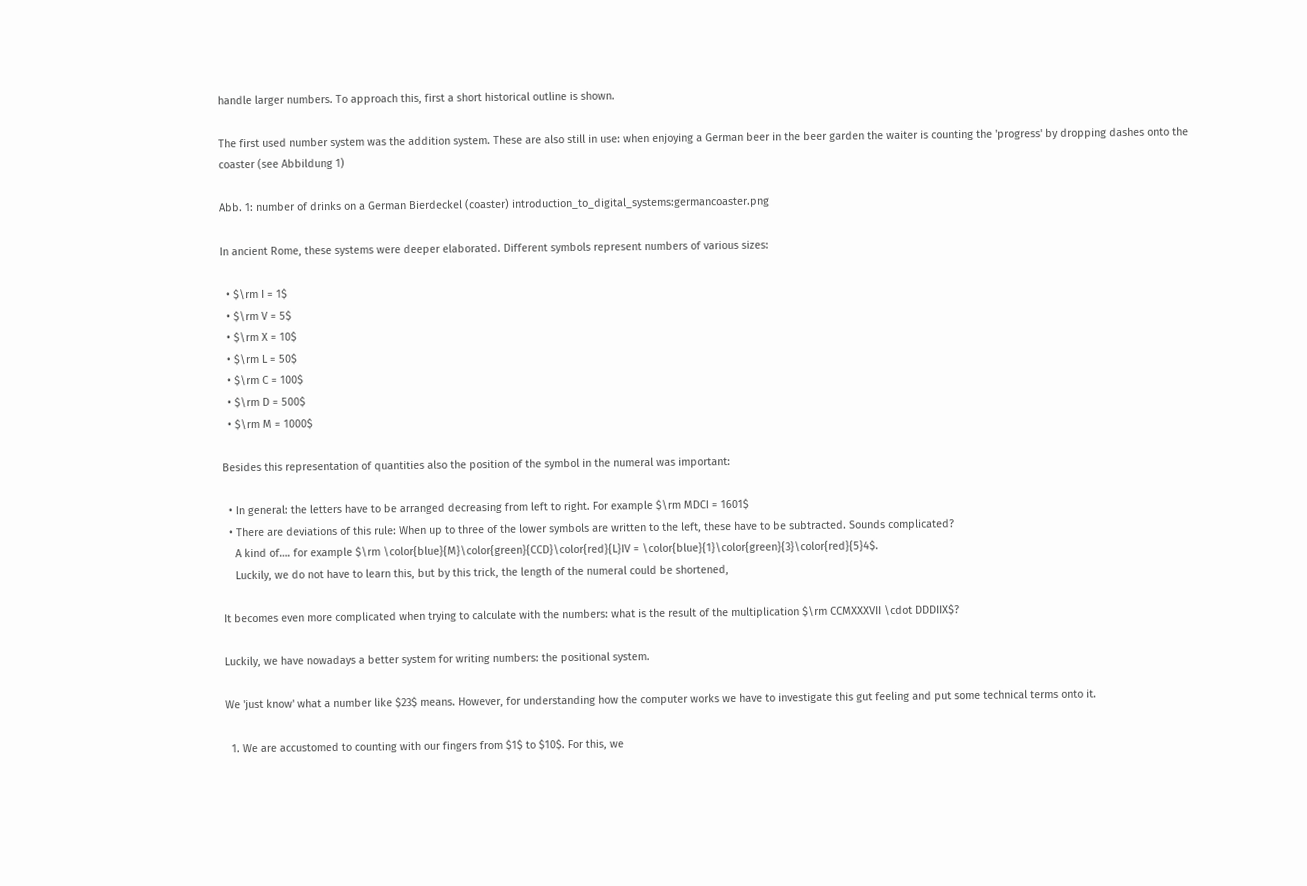handle larger numbers. To approach this, first a short historical outline is shown.

The first used number system was the addition system. These are also still in use: when enjoying a German beer in the beer garden the waiter is counting the 'progress' by dropping dashes onto the coaster (see Abbildung 1)

Abb. 1: number of drinks on a German Bierdeckel (coaster) introduction_to_digital_systems:germancoaster.png

In ancient Rome, these systems were deeper elaborated. Different symbols represent numbers of various sizes:

  • $\rm I = 1$
  • $\rm V = 5$
  • $\rm X = 10$
  • $\rm L = 50$
  • $\rm C = 100$
  • $\rm D = 500$
  • $\rm M = 1000$

Besides this representation of quantities also the position of the symbol in the numeral was important:

  • In general: the letters have to be arranged decreasing from left to right. For example $\rm MDCI = 1601$
  • There are deviations of this rule: When up to three of the lower symbols are written to the left, these have to be subtracted. Sounds complicated?
    A kind of…. for example $\rm \color{blue}{M}\color{green}{CCD}\color{red}{L}IV = \color{blue}{1}\color{green}{3}\color{red}{5}4$.
    Luckily, we do not have to learn this, but by this trick, the length of the numeral could be shortened,

It becomes even more complicated when trying to calculate with the numbers: what is the result of the multiplication $\rm CCMXXXVII \cdot DDDIIX$?

Luckily, we have nowadays a better system for writing numbers: the positional system.

We 'just know' what a number like $23$ means. However, for understanding how the computer works we have to investigate this gut feeling and put some technical terms onto it.

  1. We are accustomed to counting with our fingers from $1$ to $10$. For this, we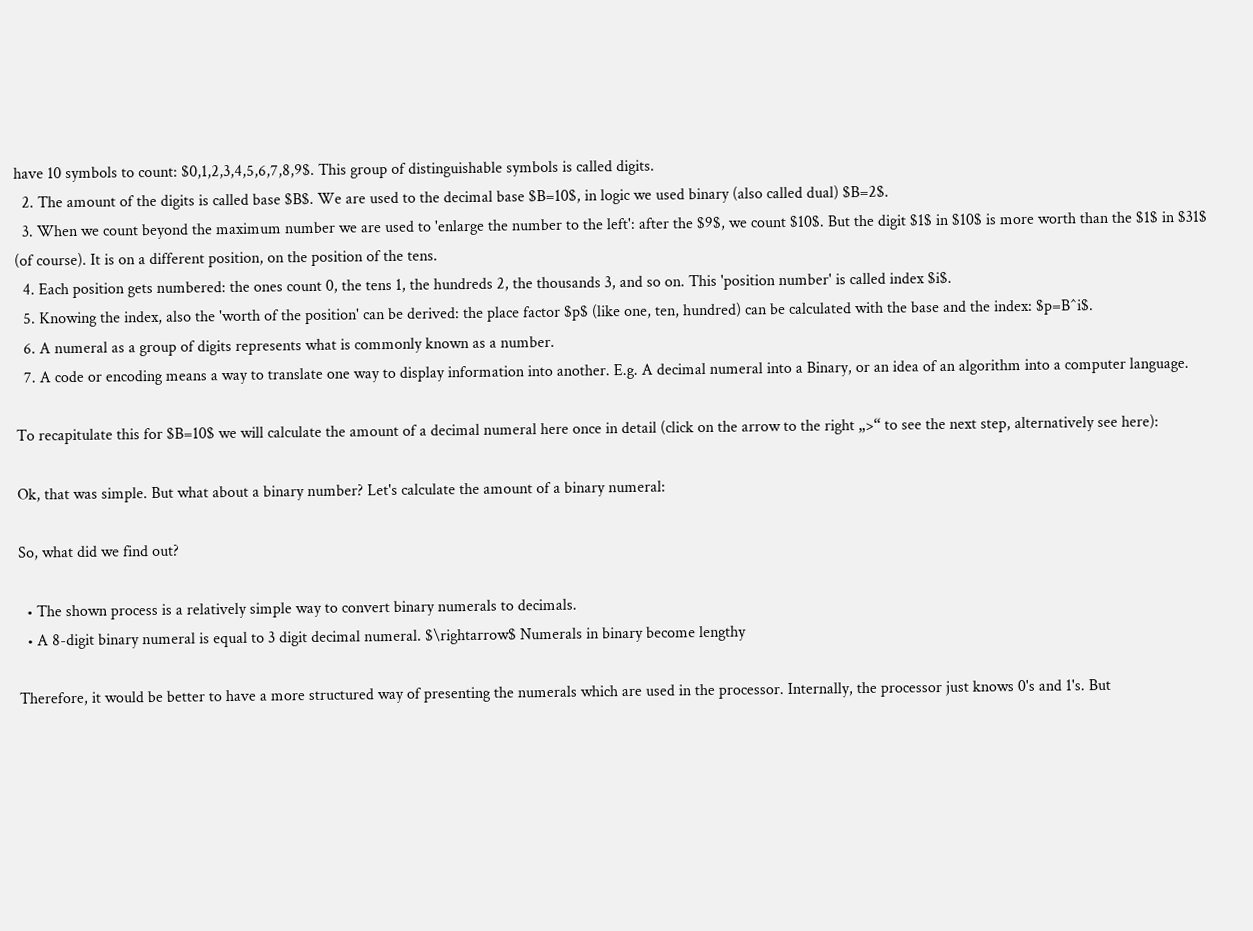have 10 symbols to count: $0,1,2,3,4,5,6,7,8,9$. This group of distinguishable symbols is called digits.
  2. The amount of the digits is called base $B$. We are used to the decimal base $B=10$, in logic we used binary (also called dual) $B=2$.
  3. When we count beyond the maximum number we are used to 'enlarge the number to the left': after the $9$, we count $10$. But the digit $1$ in $10$ is more worth than the $1$ in $31$ (of course). It is on a different position, on the position of the tens.
  4. Each position gets numbered: the ones count 0, the tens 1, the hundreds 2, the thousands 3, and so on. This 'position number' is called index $i$.
  5. Knowing the index, also the 'worth of the position' can be derived: the place factor $p$ (like one, ten, hundred) can be calculated with the base and the index: $p=B^i$.
  6. A numeral as a group of digits represents what is commonly known as a number.
  7. A code or encoding means a way to translate one way to display information into another. E.g. A decimal numeral into a Binary, or an idea of an algorithm into a computer language.

To recapitulate this for $B=10$ we will calculate the amount of a decimal numeral here once in detail (click on the arrow to the right „>“ to see the next step, alternatively see here):

Ok, that was simple. But what about a binary number? Let's calculate the amount of a binary numeral:

So, what did we find out?

  • The shown process is a relatively simple way to convert binary numerals to decimals.
  • A 8-digit binary numeral is equal to 3 digit decimal numeral. $\rightarrow$ Numerals in binary become lengthy

Therefore, it would be better to have a more structured way of presenting the numerals which are used in the processor. Internally, the processor just knows 0's and 1's. But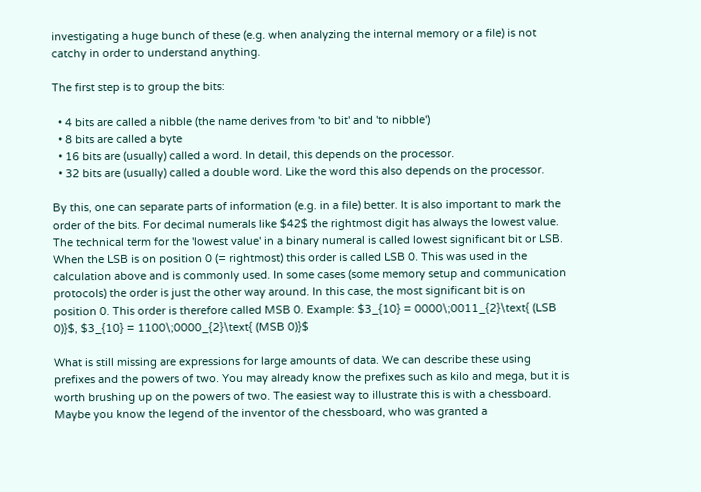investigating a huge bunch of these (e.g. when analyzing the internal memory or a file) is not catchy in order to understand anything.

The first step is to group the bits:

  • 4 bits are called a nibble (the name derives from 'to bit' and 'to nibble')
  • 8 bits are called a byte
  • 16 bits are (usually) called a word. In detail, this depends on the processor.
  • 32 bits are (usually) called a double word. Like the word this also depends on the processor.

By this, one can separate parts of information (e.g. in a file) better. It is also important to mark the order of the bits. For decimal numerals like $42$ the rightmost digit has always the lowest value. The technical term for the 'lowest value' in a binary numeral is called lowest significant bit or LSB. When the LSB is on position 0 (= rightmost) this order is called LSB 0. This was used in the calculation above and is commonly used. In some cases (some memory setup and communication protocols) the order is just the other way around. In this case, the most significant bit is on position 0. This order is therefore called MSB 0. Example: $3_{10} = 0000\;0011_{2}\text{ (LSB 0)}$, $3_{10} = 1100\;0000_{2}\text{ (MSB 0)}$

What is still missing are expressions for large amounts of data. We can describe these using prefixes and the powers of two. You may already know the prefixes such as kilo and mega, but it is worth brushing up on the powers of two. The easiest way to illustrate this is with a chessboard. Maybe you know the legend of the inventor of the chessboard, who was granted a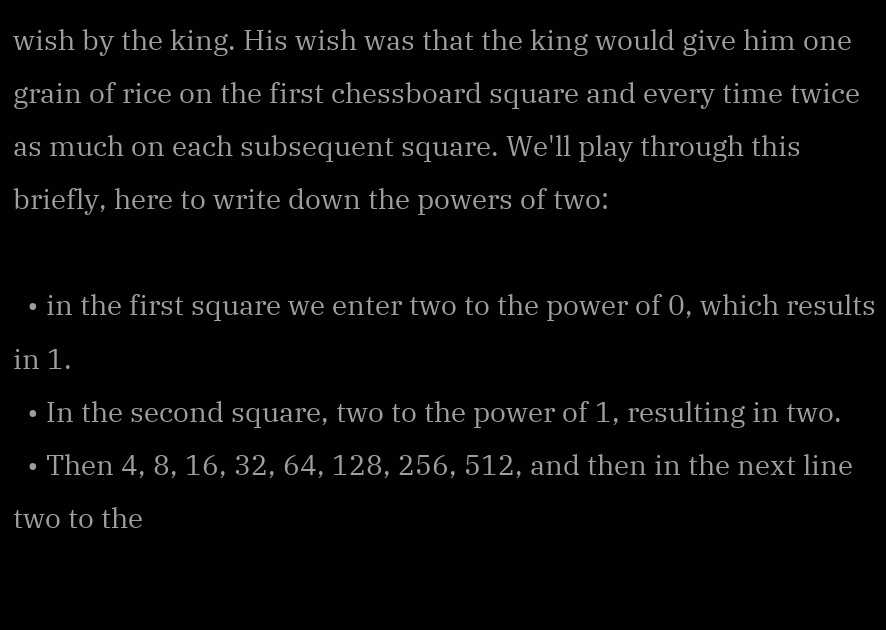wish by the king. His wish was that the king would give him one grain of rice on the first chessboard square and every time twice as much on each subsequent square. We'll play through this briefly, here to write down the powers of two:

  • in the first square we enter two to the power of 0, which results in 1.
  • In the second square, two to the power of 1, resulting in two.
  • Then 4, 8, 16, 32, 64, 128, 256, 512, and then in the next line two to the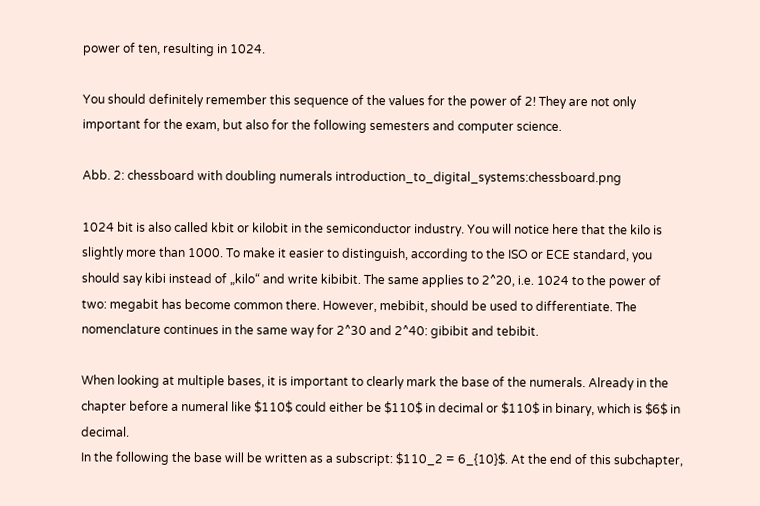power of ten, resulting in 1024.

You should definitely remember this sequence of the values for the power of 2! They are not only important for the exam, but also for the following semesters and computer science.

Abb. 2: chessboard with doubling numerals introduction_to_digital_systems:chessboard.png

1024 bit is also called kbit or kilobit in the semiconductor industry. You will notice here that the kilo is slightly more than 1000. To make it easier to distinguish, according to the ISO or ECE standard, you should say kibi instead of „kilo“ and write kibibit. The same applies to 2^20, i.e. 1024 to the power of two: megabit has become common there. However, mebibit, should be used to differentiate. The nomenclature continues in the same way for 2^30 and 2^40: gibibit and tebibit.

When looking at multiple bases, it is important to clearly mark the base of the numerals. Already in the chapter before a numeral like $110$ could either be $110$ in decimal or $110$ in binary, which is $6$ in decimal.
In the following the base will be written as a subscript: $110_2 = 6_{10}$. At the end of this subchapter,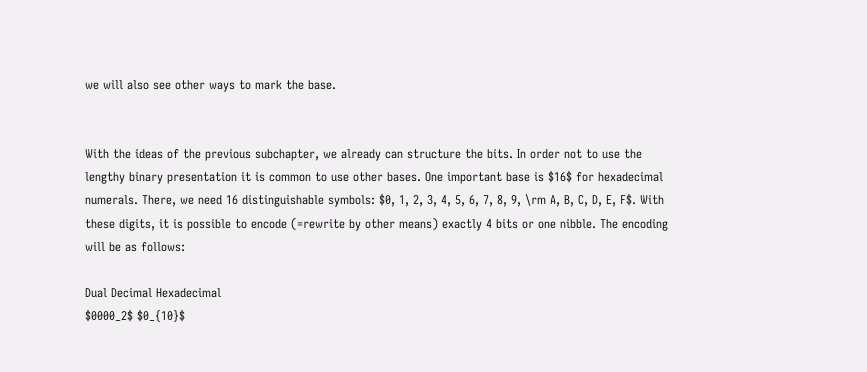we will also see other ways to mark the base.


With the ideas of the previous subchapter, we already can structure the bits. In order not to use the lengthy binary presentation it is common to use other bases. One important base is $16$ for hexadecimal numerals. There, we need 16 distinguishable symbols: $0, 1, 2, 3, 4, 5, 6, 7, 8, 9, \rm A, B, C, D, E, F$. With these digits, it is possible to encode (=rewrite by other means) exactly 4 bits or one nibble. The encoding will be as follows:

Dual Decimal Hexadecimal
$0000_2$ $0_{10}$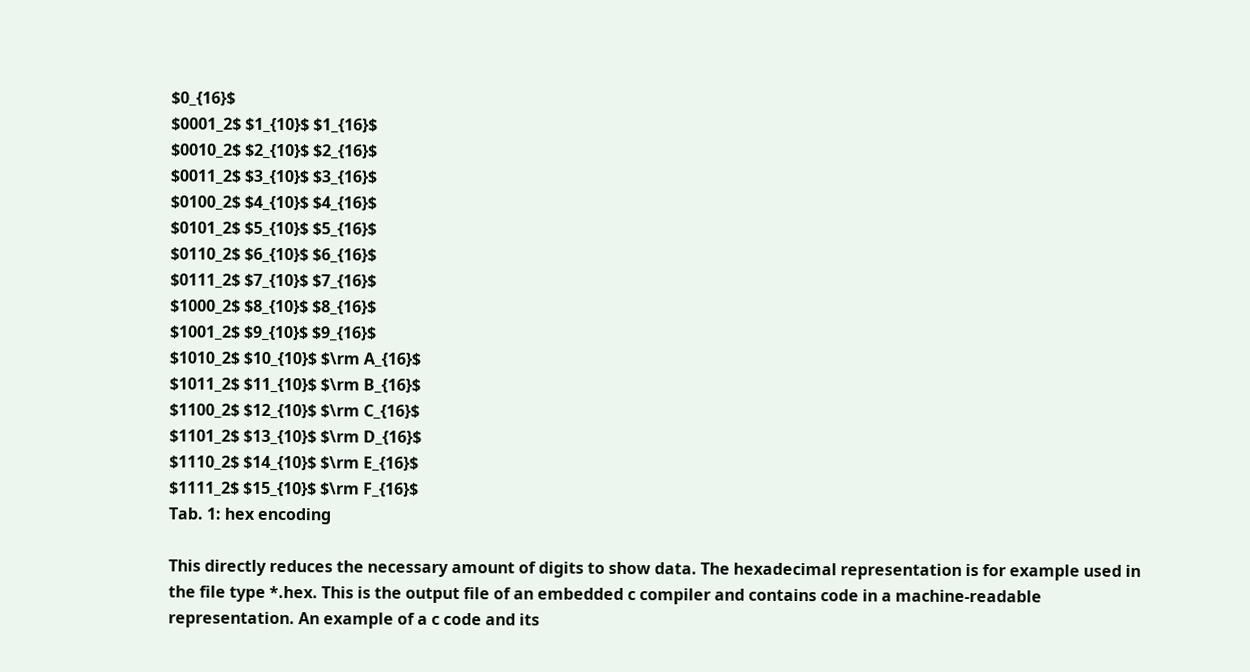$0_{16}$
$0001_2$ $1_{10}$ $1_{16}$
$0010_2$ $2_{10}$ $2_{16}$
$0011_2$ $3_{10}$ $3_{16}$
$0100_2$ $4_{10}$ $4_{16}$
$0101_2$ $5_{10}$ $5_{16}$
$0110_2$ $6_{10}$ $6_{16}$
$0111_2$ $7_{10}$ $7_{16}$
$1000_2$ $8_{10}$ $8_{16}$
$1001_2$ $9_{10}$ $9_{16}$
$1010_2$ $10_{10}$ $\rm A_{16}$
$1011_2$ $11_{10}$ $\rm B_{16}$
$1100_2$ $12_{10}$ $\rm C_{16}$
$1101_2$ $13_{10}$ $\rm D_{16}$
$1110_2$ $14_{10}$ $\rm E_{16}$
$1111_2$ $15_{10}$ $\rm F_{16}$
Tab. 1: hex encoding

This directly reduces the necessary amount of digits to show data. The hexadecimal representation is for example used in the file type *.hex. This is the output file of an embedded c compiler and contains code in a machine-readable representation. An example of a c code and its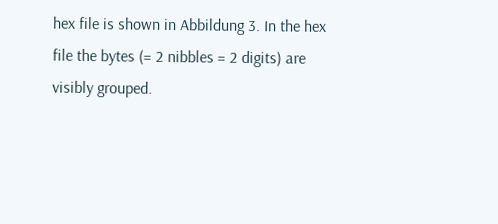hex file is shown in Abbildung 3. In the hex file the bytes (= 2 nibbles = 2 digits) are visibly grouped.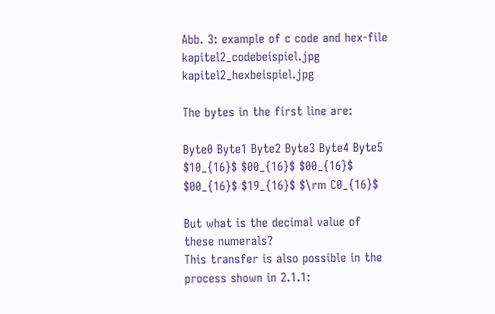Abb. 3: example of c code and hex-file kapitel2_codebeispiel.jpg kapitel2_hexbeispiel.jpg

The bytes in the first line are:

Byte0 Byte1 Byte2 Byte3 Byte4 Byte5
$10_{16}$ $00_{16}$ $00_{16}$ $00_{16}$ $19_{16}$ $\rm C0_{16}$

But what is the decimal value of these numerals?
This transfer is also possible in the process shown in 2.1.1: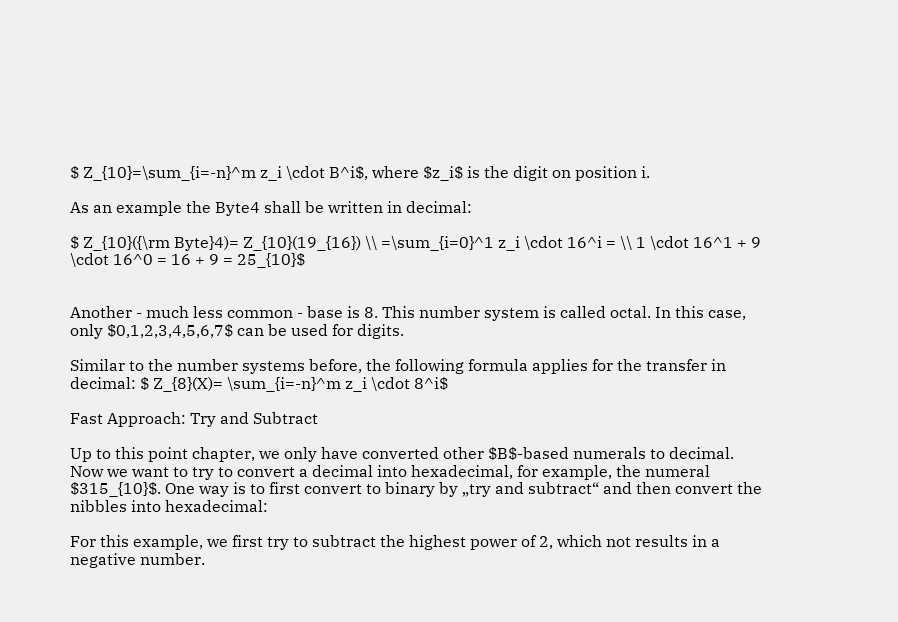$ Z_{10}=\sum_{i=-n}^m z_i \cdot B^i$, where $z_i$ is the digit on position i.

As an example the Byte4 shall be written in decimal:

$ Z_{10}({\rm Byte}4)= Z_{10}(19_{16}) \\ =\sum_{i=0}^1 z_i \cdot 16^i = \\ 1 \cdot 16^1 + 9 \cdot 16^0 = 16 + 9 = 25_{10}$


Another - much less common - base is 8. This number system is called octal. In this case, only $0,1,2,3,4,5,6,7$ can be used for digits.

Similar to the number systems before, the following formula applies for the transfer in decimal: $ Z_{8}(X)= \sum_{i=-n}^m z_i \cdot 8^i$

Fast Approach: Try and Subtract

Up to this point chapter, we only have converted other $B$-based numerals to decimal.
Now we want to try to convert a decimal into hexadecimal, for example, the numeral $315_{10}$. One way is to first convert to binary by „try and subtract“ and then convert the nibbles into hexadecimal:

For this example, we first try to subtract the highest power of 2, which not results in a negative number.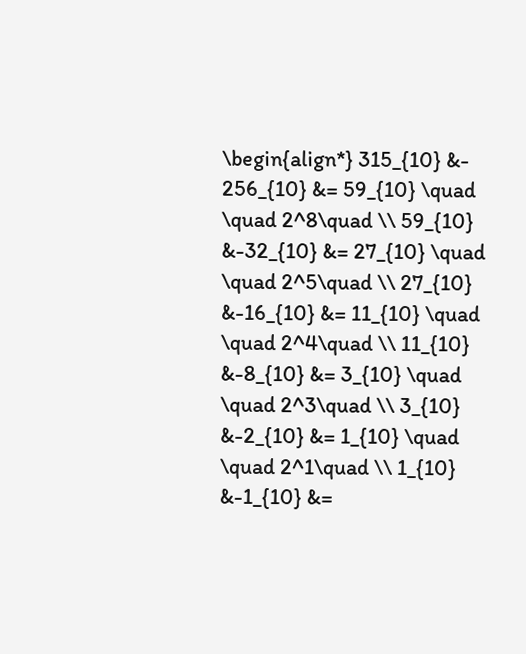\begin{align*} 315_{10} &- 256_{10} &= 59_{10} \quad \quad 2^8\quad \\ 59_{10} &-32_{10} &= 27_{10} \quad \quad 2^5\quad \\ 27_{10} &-16_{10} &= 11_{10} \quad \quad 2^4\quad \\ 11_{10} &-8_{10} &= 3_{10} \quad \quad 2^3\quad \\ 3_{10} &-2_{10} &= 1_{10} \quad \quad 2^1\quad \\ 1_{10} &-1_{10} &=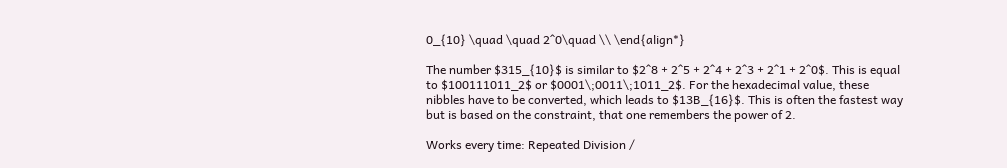0_{10} \quad \quad 2^0\quad \\ \end{align*}

The number $315_{10}$ is similar to $2^8 + 2^5 + 2^4 + 2^3 + 2^1 + 2^0$. This is equal to $100111011_2$ or $0001\;0011\;1011_2$. For the hexadecimal value, these nibbles have to be converted, which leads to $13B_{16}$. This is often the fastest way but is based on the constraint, that one remembers the power of 2.

Works every time: Repeated Division /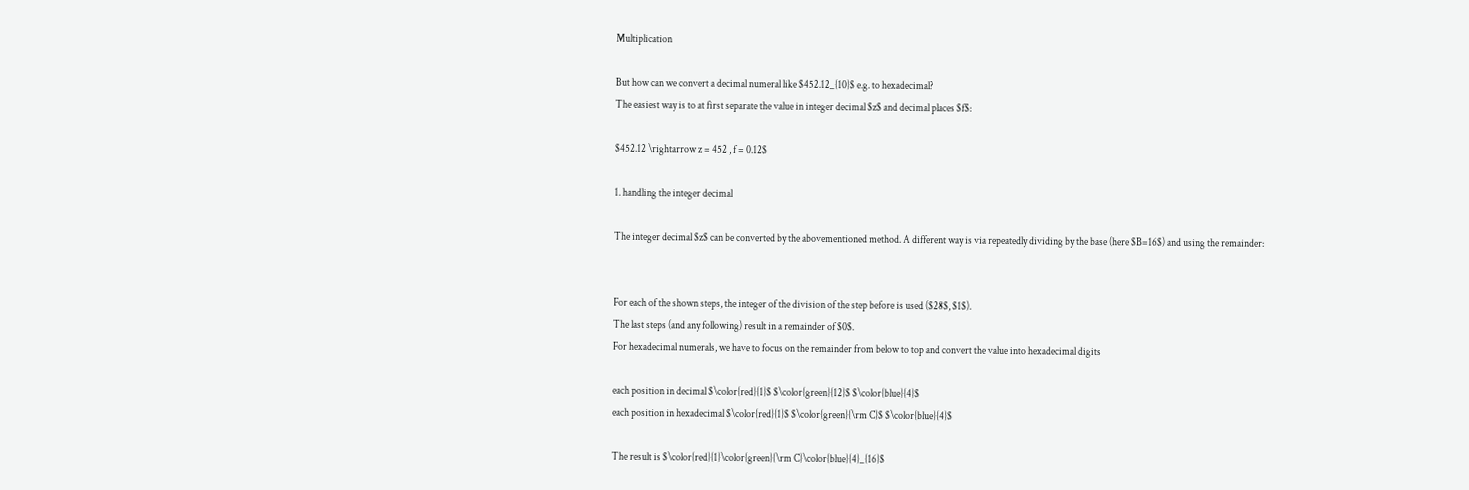Multiplication

But how can we convert a decimal numeral like $452.12_{10}$ e.g. to hexadecimal?
The easiest way is to at first separate the value in integer decimal $z$ and decimal places $f$:

$452.12 \rightarrow z = 452 , f = 0.12$

1. handling the integer decimal

The integer decimal $z$ can be converted by the abovementioned method. A different way is via repeatedly dividing by the base (here $B=16$) and using the remainder:


For each of the shown steps, the integer of the division of the step before is used ($28$, $1$).
The last steps (and any following) result in a remainder of $0$.
For hexadecimal numerals, we have to focus on the remainder from below to top and convert the value into hexadecimal digits

each position in decimal $\color{red}{1}$ $\color{green}{12}$ $\color{blue}{4}$
each position in hexadecimal $\color{red}{1}$ $\color{green}{\rm C}$ $\color{blue}{4}$

The result is $\color{red}{1}\color{green}{\rm C}\color{blue}{4}_{16}$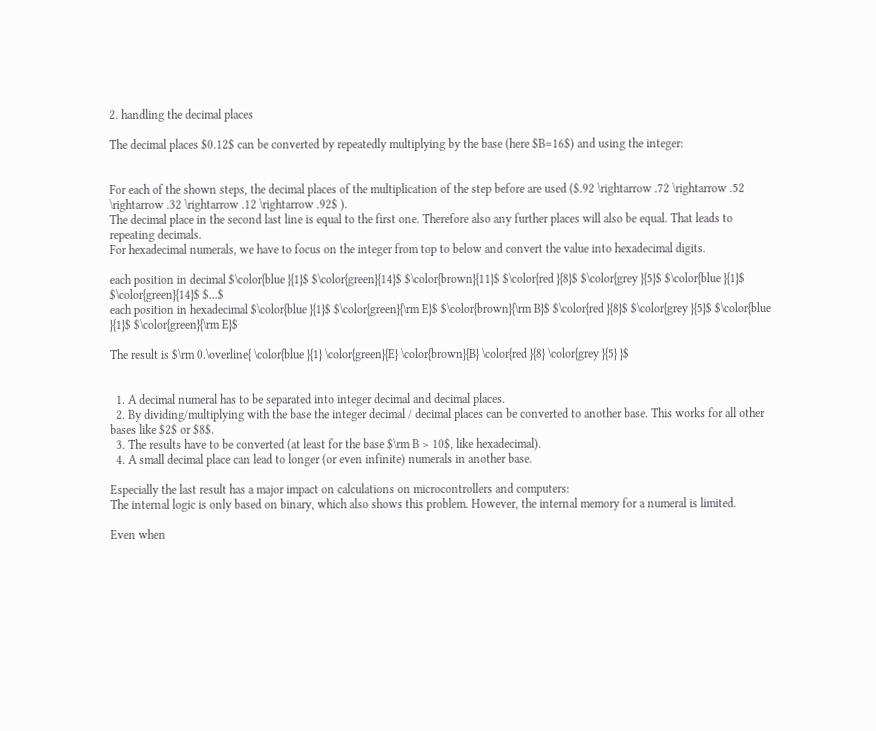2. handling the decimal places

The decimal places $0.12$ can be converted by repeatedly multiplying by the base (here $B=16$) and using the integer:


For each of the shown steps, the decimal places of the multiplication of the step before are used ($.92 \rightarrow .72 \rightarrow .52 \rightarrow .32 \rightarrow .12 \rightarrow .92$ ).
The decimal place in the second last line is equal to the first one. Therefore also any further places will also be equal. That leads to repeating decimals.
For hexadecimal numerals, we have to focus on the integer from top to below and convert the value into hexadecimal digits.

each position in decimal $\color{blue }{1}$ $\color{green}{14}$ $\color{brown}{11}$ $\color{red }{8}$ $\color{grey }{5}$ $\color{blue }{1}$ $\color{green}{14}$ $...$
each position in hexadecimal $\color{blue }{1}$ $\color{green}{\rm E}$ $\color{brown}{\rm B}$ $\color{red }{8}$ $\color{grey }{5}$ $\color{blue }{1}$ $\color{green}{\rm E}$

The result is $\rm 0.\overline{ \color{blue }{1} \color{green}{E} \color{brown}{B} \color{red }{8} \color{grey }{5} }$


  1. A decimal numeral has to be separated into integer decimal and decimal places.
  2. By dividing/multiplying with the base the integer decimal / decimal places can be converted to another base. This works for all other bases like $2$ or $8$.
  3. The results have to be converted (at least for the base $\rm B > 10$, like hexadecimal).
  4. A small decimal place can lead to longer (or even infinite) numerals in another base.

Especially the last result has a major impact on calculations on microcontrollers and computers:
The internal logic is only based on binary, which also shows this problem. However, the internal memory for a numeral is limited.

Even when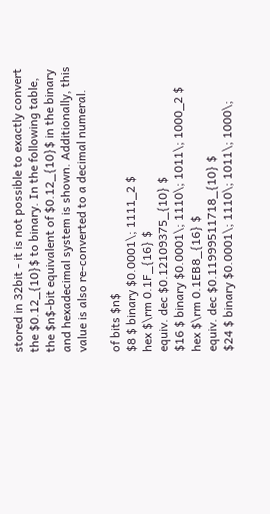stored in 32bit - it is not possible to exactly convert the $0.12_{10}$ to binary. In the following table, the $n$-bit equivalent of $0.12_{10}$ in the binary and hexadecimal system is shown. Additionally, this value is also re-converted to a decimal numeral.

of bits $n$
$8 $ binary $0.0001\; 1111_2 $
hex $\rm 0.1F_{16} $
equiv. dec $0.12109375_{10} $
$16 $ binary $0.0001\; 1110\; 1011\; 1000_2 $
hex $\rm 0.1EB8_{16} $
equiv. dec $0.11999511718_{10} $
$24 $ binary $0.0001\; 1110\; 1011\; 1000\;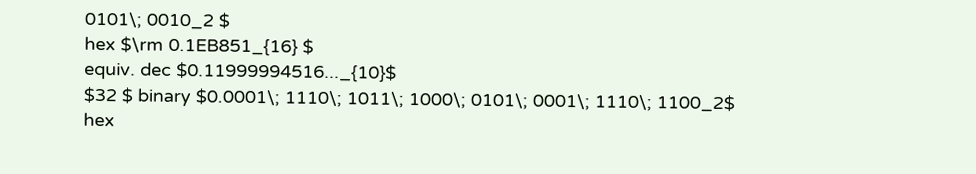0101\; 0010_2 $
hex $\rm 0.1EB851_{16} $
equiv. dec $0.11999994516..._{10}$
$32 $ binary $0.0001\; 1110\; 1011\; 1000\; 0101\; 0001\; 1110\; 1100_2$
hex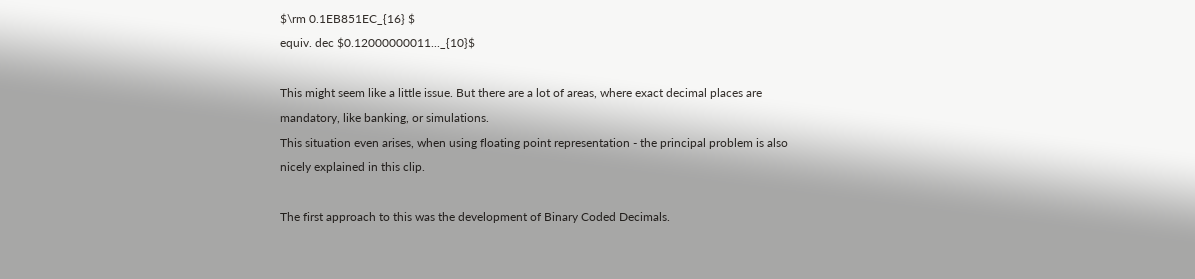$\rm 0.1EB851EC_{16} $
equiv. dec $0.12000000011..._{10}$

This might seem like a little issue. But there are a lot of areas, where exact decimal places are mandatory, like banking, or simulations.
This situation even arises, when using floating point representation - the principal problem is also nicely explained in this clip.

The first approach to this was the development of Binary Coded Decimals.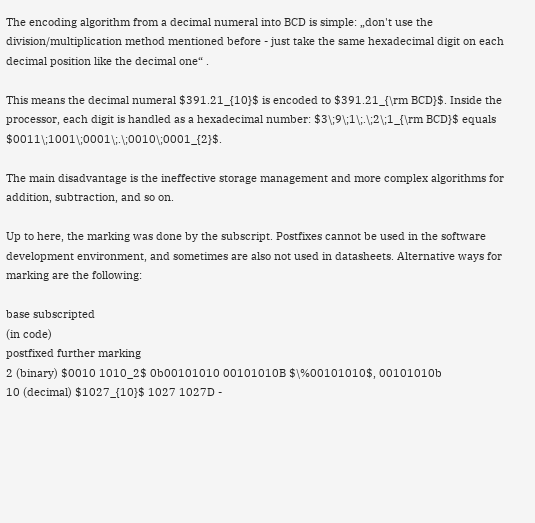The encoding algorithm from a decimal numeral into BCD is simple: „don't use the division/multiplication method mentioned before - just take the same hexadecimal digit on each decimal position like the decimal one“ .

This means the decimal numeral $391.21_{10}$ is encoded to $391.21_{\rm BCD}$. Inside the processor, each digit is handled as a hexadecimal number: $3\;9\;1\;.\;2\;1_{\rm BCD}$ equals $0011\;1001\;0001\;.\;0010\;0001_{2}$.

The main disadvantage is the ineffective storage management and more complex algorithms for addition, subtraction, and so on.

Up to here, the marking was done by the subscript. Postfixes cannot be used in the software development environment, and sometimes are also not used in datasheets. Alternative ways for marking are the following:

base subscripted
(in code)
postfixed further marking
2 (binary) $0010 1010_2$ 0b00101010 00101010B $\%00101010$, 00101010b
10 (decimal) $1027_{10}$ 1027 1027D -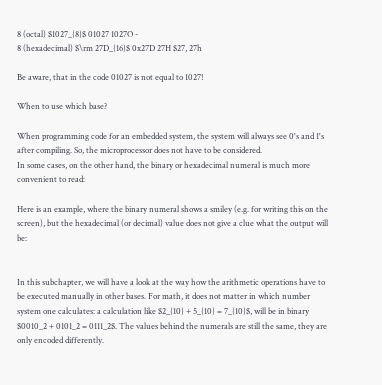8 (octal) $1027_{8}$ 01027 1027O -
8 (hexadecimal) $\rm 27D_{16}$ 0x27D 27H $27, 27h

Be aware, that in the code 01027 is not equal to 1027!

When to use which base?

When programming code for an embedded system, the system will always see 0's and 1's after compiling. So, the microprocessor does not have to be considered.
In some cases, on the other hand, the binary or hexadecimal numeral is much more convenient to read:

Here is an example, where the binary numeral shows a smiley (e.g. for writing this on the screen), but the hexadecimal (or decimal) value does not give a clue what the output will be:


In this subchapter, we will have a look at the way how the arithmetic operations have to be executed manually in other bases. For math, it does not matter in which number system one calculates: a calculation like $2_{10} + 5_{10} = 7_{10}$, will be in binary $0010_2 + 0101_2 = 0111_2$. The values behind the numerals are still the same, they are only encoded differently.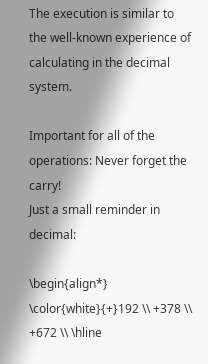The execution is similar to the well-known experience of calculating in the decimal system.

Important for all of the operations: Never forget the carry!
Just a small reminder in decimal:

\begin{align*} \color{white}{+}192 \\ +378 \\ +672 \\ \hline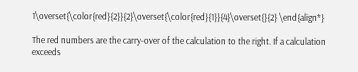1\overset{\color{red}{2}}{2}\overset{\color{red}{1}}{4}\overset{}{2} \end{align*}

The red numbers are the carry-over of the calculation to the right. If a calculation exceeds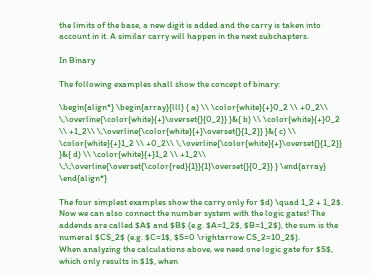the limits of the base, a new digit is added and the carry is taken into account in it. A similar carry will happen in the next subchapters.

In Binary

The following examples shall show the concept of binary:

\begin{align*} \begin{array}{lll} { a) \\ \color{white}{+}0_2 \\ +0_2\\ \,\overline{\color{white}{+}\overset{}{0_2}} }&{ b) \\ \color{white}{+}0_2 \\ +1_2\\ \,\overline{\color{white}{+}\overset{}{1_2}} }&{ c) \\ \color{white}{+}1_2 \\ +0_2\\ \,\overline{\color{white}{+}\overset{}{1_2}} }&{ d) \\ \color{white}{+}1_2 \\ +1_2\\ \;\;\overline{\overset{\color{red}{1}}{1}\overset{}{0_2}} } \end{array} \end{align*}

The four simplest examples show the carry only for $d) \quad 1_2 + 1_2$. Now we can also connect the number system with the logic gates! The addends are called $A$ and $B$ (e.g. $A=1_2$, $B=1_2$), the sum is the numeral $CS_2$ (e.g. $C=1$, $S=0 \rightarrow CS_2=10_2$).
When analyzing the calculations above, we need one logic gate for $S$, which only results in $1$, when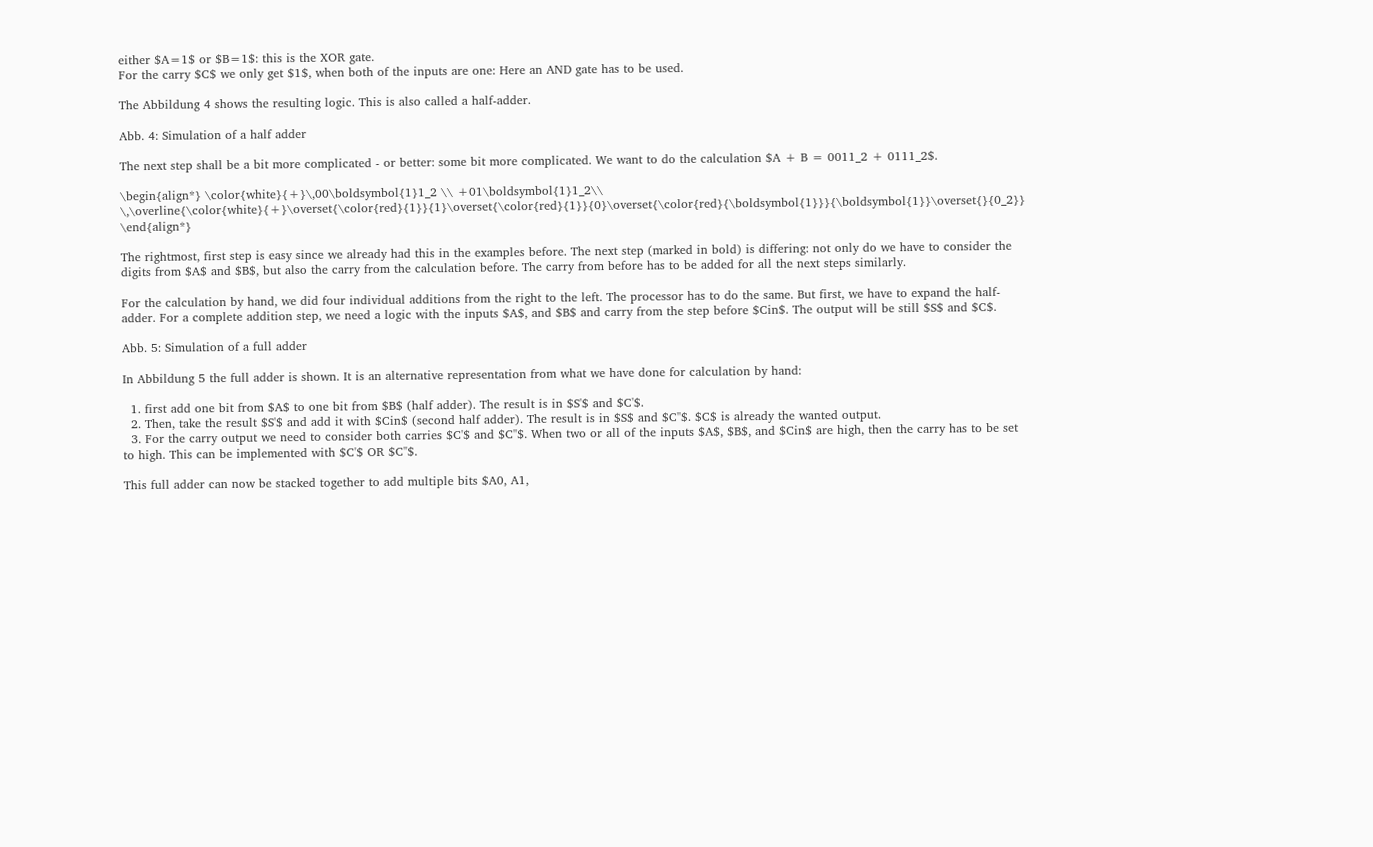either $A=1$ or $B=1$: this is the XOR gate.
For the carry $C$ we only get $1$, when both of the inputs are one: Here an AND gate has to be used.

The Abbildung 4 shows the resulting logic. This is also called a half-adder.

Abb. 4: Simulation of a half adder

The next step shall be a bit more complicated - or better: some bit more complicated. We want to do the calculation $A + B = 0011_2 + 0111_2$.

\begin{align*} \color{white}{+}\,00\boldsymbol{1}1_2 \\ +01\boldsymbol{1}1_2\\ \,\overline{\color{white}{+}\overset{\color{red}{1}}{1}\overset{\color{red}{1}}{0}\overset{\color{red}{\boldsymbol{1}}}{\boldsymbol{1}}\overset{}{0_2}} \end{align*}

The rightmost, first step is easy since we already had this in the examples before. The next step (marked in bold) is differing: not only do we have to consider the digits from $A$ and $B$, but also the carry from the calculation before. The carry from before has to be added for all the next steps similarly.

For the calculation by hand, we did four individual additions from the right to the left. The processor has to do the same. But first, we have to expand the half-adder. For a complete addition step, we need a logic with the inputs $A$, and $B$ and carry from the step before $Cin$. The output will be still $S$ and $C$.

Abb. 5: Simulation of a full adder

In Abbildung 5 the full adder is shown. It is an alternative representation from what we have done for calculation by hand:

  1. first add one bit from $A$ to one bit from $B$ (half adder). The result is in $S'$ and $C'$.
  2. Then, take the result $S'$ and add it with $Cin$ (second half adder). The result is in $S$ and $C''$. $C$ is already the wanted output.
  3. For the carry output we need to consider both carries $C'$ and $C''$. When two or all of the inputs $A$, $B$, and $Cin$ are high, then the carry has to be set to high. This can be implemented with $C'$ OR $C''$.

This full adder can now be stacked together to add multiple bits $A0, A1,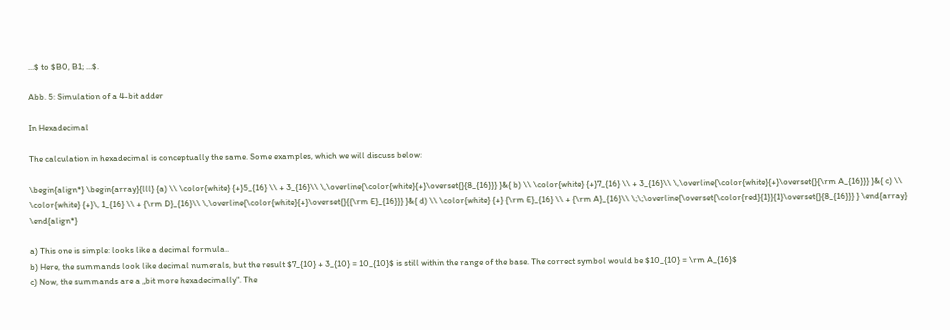...$ to $B0, B1; ...$.

Abb. 5: Simulation of a 4-bit adder

In Hexadecimal

The calculation in hexadecimal is conceptually the same. Some examples, which we will discuss below:

\begin{align*} \begin{array}{lll} {a) \\ \color{white} {+}5_{16} \\ + 3_{16}\\ \,\overline{\color{white}{+}\overset{}{8_{16}}} }&{ b) \\ \color{white} {+}7_{16} \\ + 3_{16}\\ \,\overline{\color{white}{+}\overset{}{\rm A_{16}}} }&{ c) \\ \color{white} {+}\, 1_{16} \\ + {\rm D}_{16}\\ \,\overline{\color{white}{+}\overset{}{{\rm E}_{16}}} }&{ d) \\ \color{white} {+} {\rm E}_{16} \\ + {\rm A}_{16}\\ \;\;\overline{\overset{\color{red}{1}}{1}\overset{}{8_{16}}} } \end{array} \end{align*}

a) This one is simple: looks like a decimal formula..
b) Here, the summands look like decimal numerals, but the result $7_{10} + 3_{10} = 10_{10}$ is still within the range of the base. The correct symbol would be $10_{10} = \rm A_{16}$
c) Now, the summands are a „bit more hexadecimally“. The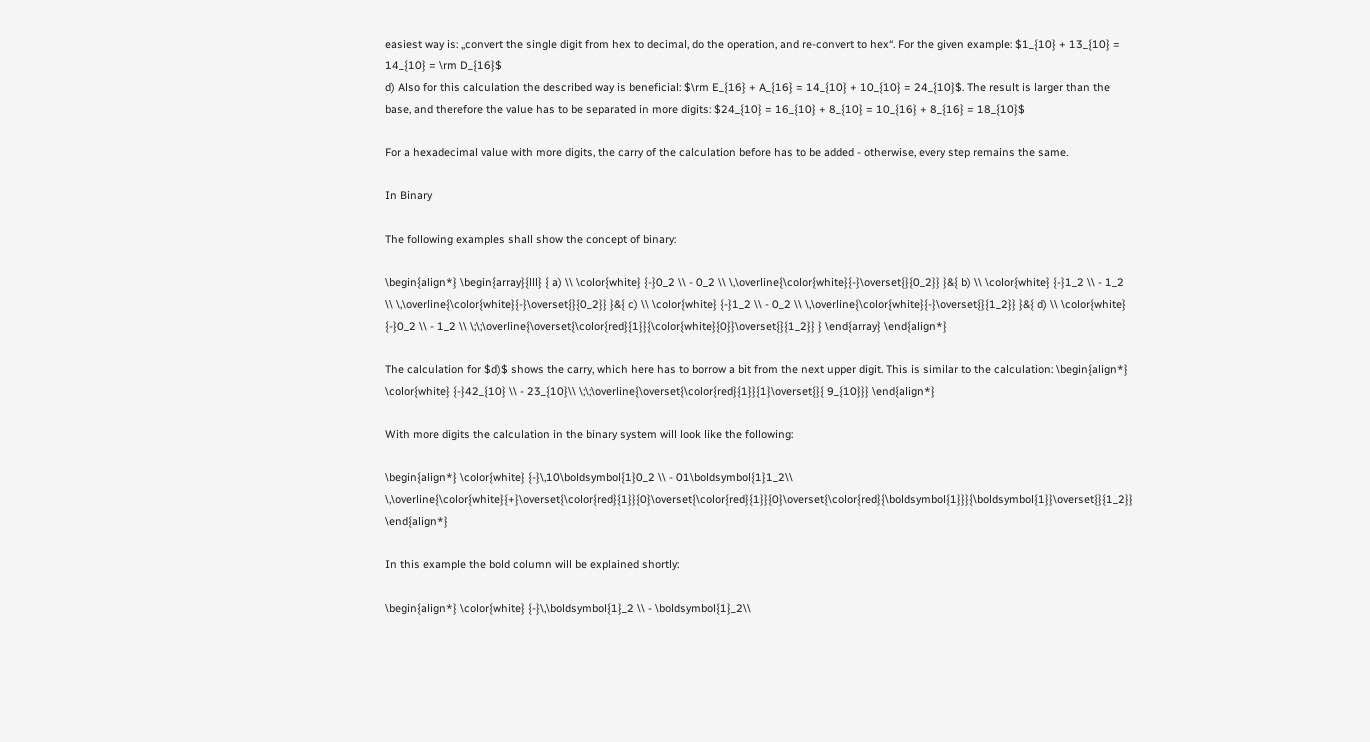easiest way is: „convert the single digit from hex to decimal, do the operation, and re-convert to hex“. For the given example: $1_{10} + 13_{10} = 14_{10} = \rm D_{16}$
d) Also for this calculation the described way is beneficial: $\rm E_{16} + A_{16} = 14_{10} + 10_{10} = 24_{10}$. The result is larger than the base, and therefore the value has to be separated in more digits: $24_{10} = 16_{10} + 8_{10} = 10_{16} + 8_{16} = 18_{10}$

For a hexadecimal value with more digits, the carry of the calculation before has to be added - otherwise, every step remains the same.

In Binary

The following examples shall show the concept of binary:

\begin{align*} \begin{array}{lll} { a) \\ \color{white} {-}0_2 \\ - 0_2 \\ \,\overline{\color{white}{-}\overset{}{0_2}} }&{ b) \\ \color{white} {-}1_2 \\ - 1_2 \\ \,\overline{\color{white}{-}\overset{}{0_2}} }&{ c) \\ \color{white} {-}1_2 \\ - 0_2 \\ \,\overline{\color{white}{-}\overset{}{1_2}} }&{ d) \\ \color{white} {-}0_2 \\ - 1_2 \\ \;\;\overline{\overset{\color{red}{1}}{\color{white}{0}}\overset{}{1_2}} } \end{array} \end{align*}

The calculation for $d)$ shows the carry, which here has to borrow a bit from the next upper digit. This is similar to the calculation: \begin{align*} \color{white} {-}42_{10} \\ - 23_{10}\\ \;\;\overline{\overset{\color{red}{1}}{1}\overset{}{ 9_{10}}} \end{align*}

With more digits the calculation in the binary system will look like the following:

\begin{align*} \color{white} {-}\,10\boldsymbol{1}0_2 \\ - 01\boldsymbol{1}1_2\\ \,\overline{\color{white}{+}\overset{\color{red}{1}}{0}\overset{\color{red}{1}}{0}\overset{\color{red}{\boldsymbol{1}}}{\boldsymbol{1}}\overset{}{1_2}} \end{align*}

In this example the bold column will be explained shortly:

\begin{align*} \color{white} {-}\,\boldsymbol{1}_2 \\ - \boldsymbol{1}_2\\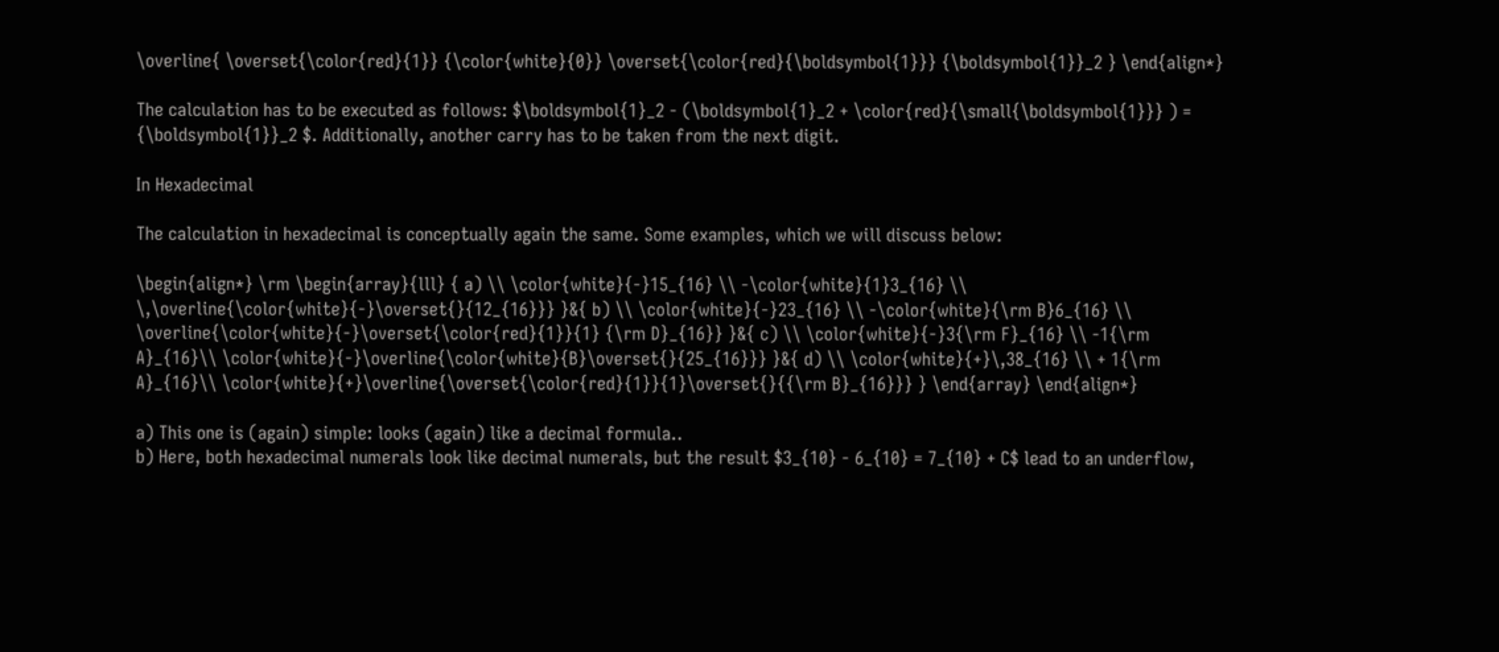\overline{ \overset{\color{red}{1}} {\color{white}{0}} \overset{\color{red}{\boldsymbol{1}}} {\boldsymbol{1}}_2 } \end{align*}

The calculation has to be executed as follows: $\boldsymbol{1}_2 - (\boldsymbol{1}_2 + \color{red}{\small{\boldsymbol{1}}} ) = {\boldsymbol{1}}_2 $. Additionally, another carry has to be taken from the next digit.

In Hexadecimal

The calculation in hexadecimal is conceptually again the same. Some examples, which we will discuss below:

\begin{align*} \rm \begin{array}{lll} { a) \\ \color{white}{-}15_{16} \\ -\color{white}{1}3_{16} \\ \,\overline{\color{white}{-}\overset{}{12_{16}}} }&{ b) \\ \color{white}{-}23_{16} \\ -\color{white}{\rm B}6_{16} \\ \overline{\color{white}{-}\overset{\color{red}{1}}{1} {\rm D}_{16}} }&{ c) \\ \color{white}{-}3{\rm F}_{16} \\ -1{\rm A}_{16}\\ \color{white}{-}\overline{\color{white}{B}\overset{}{25_{16}}} }&{ d) \\ \color{white}{+}\,38_{16} \\ + 1{\rm A}_{16}\\ \color{white}{+}\overline{\overset{\color{red}{1}}{1}\overset{}{{\rm B}_{16}}} } \end{array} \end{align*}

a) This one is (again) simple: looks (again) like a decimal formula..
b) Here, both hexadecimal numerals look like decimal numerals, but the result $3_{10} - 6_{10} = 7_{10} + C$ lead to an underflow,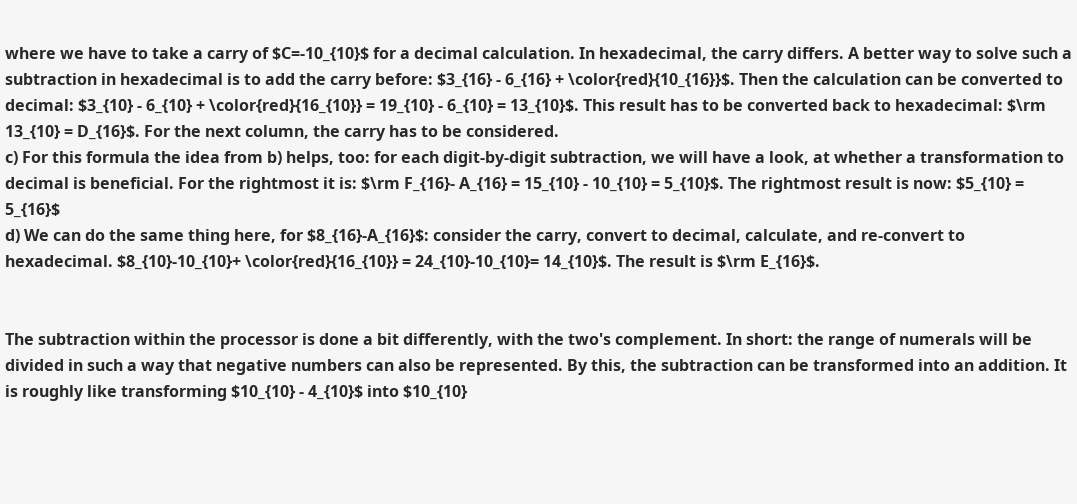where we have to take a carry of $C=-10_{10}$ for a decimal calculation. In hexadecimal, the carry differs. A better way to solve such a subtraction in hexadecimal is to add the carry before: $3_{16} - 6_{16} + \color{red}{10_{16}}$. Then the calculation can be converted to decimal: $3_{10} - 6_{10} + \color{red}{16_{10}} = 19_{10} - 6_{10} = 13_{10}$. This result has to be converted back to hexadecimal: $\rm 13_{10} = D_{16}$. For the next column, the carry has to be considered.
c) For this formula the idea from b) helps, too: for each digit-by-digit subtraction, we will have a look, at whether a transformation to decimal is beneficial. For the rightmost it is: $\rm F_{16}- A_{16} = 15_{10} - 10_{10} = 5_{10}$. The rightmost result is now: $5_{10} = 5_{16}$
d) We can do the same thing here, for $8_{16}-A_{16}$: consider the carry, convert to decimal, calculate, and re-convert to hexadecimal. $8_{10}-10_{10}+ \color{red}{16_{10}} = 24_{10}-10_{10}= 14_{10}$. The result is $\rm E_{16}$.


The subtraction within the processor is done a bit differently, with the two's complement. In short: the range of numerals will be divided in such a way that negative numbers can also be represented. By this, the subtraction can be transformed into an addition. It is roughly like transforming $10_{10} - 4_{10}$ into $10_{10}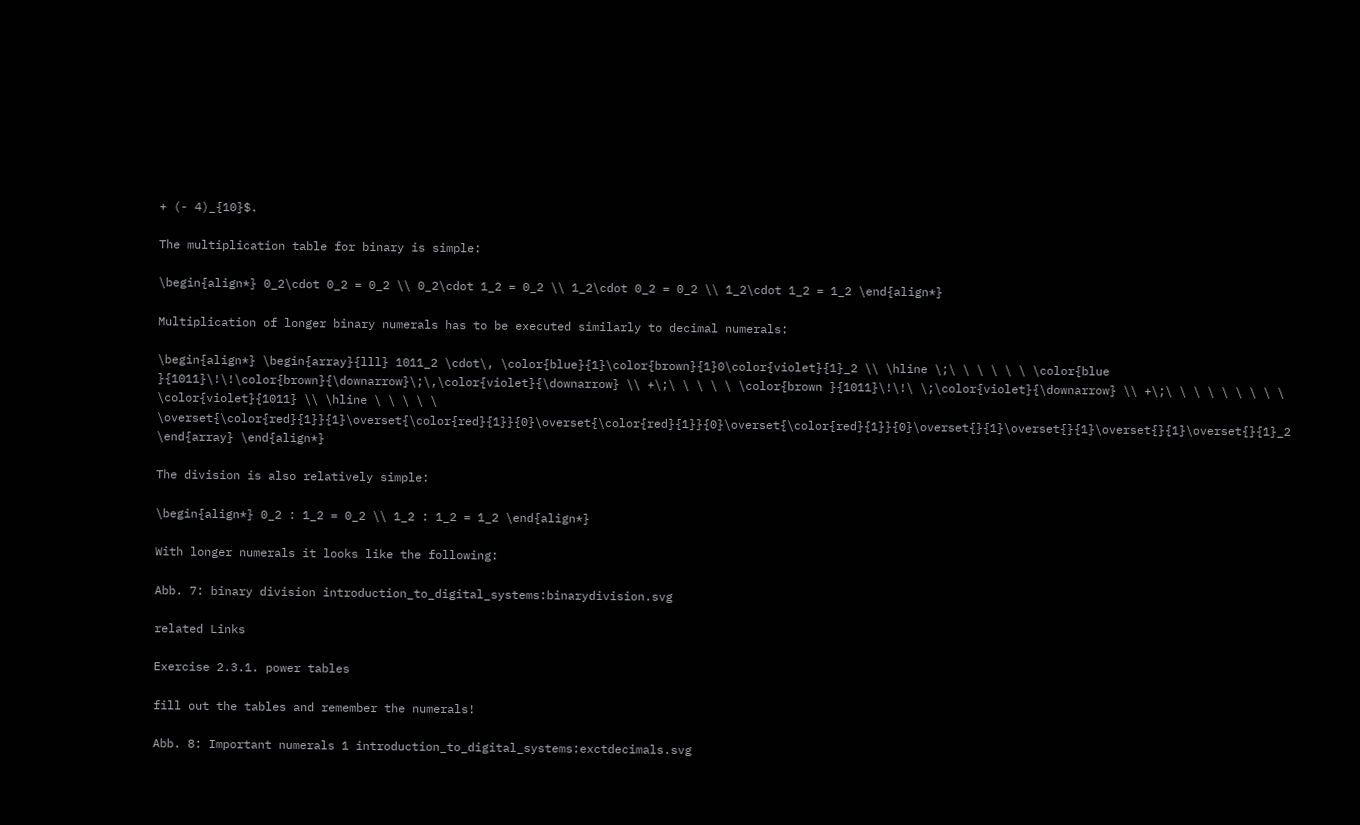+ (- 4)_{10}$.

The multiplication table for binary is simple:

\begin{align*} 0_2\cdot 0_2 = 0_2 \\ 0_2\cdot 1_2 = 0_2 \\ 1_2\cdot 0_2 = 0_2 \\ 1_2\cdot 1_2 = 1_2 \end{align*}

Multiplication of longer binary numerals has to be executed similarly to decimal numerals:

\begin{align*} \begin{array}{lll} 1011_2 \cdot\, \color{blue}{1}\color{brown}{1}0\color{violet}{1}_2 \\ \hline \;\ \ \ \ \ \ \color{blue }{1011}\!\!\color{brown}{\downarrow}\;\,\color{violet}{\downarrow} \\ +\;\ \ \ \ \ \color{brown }{1011}\!\!\ \;\color{violet}{\downarrow} \\ +\;\ \ \ \ \ \ \ \ \ \color{violet}{1011} \\ \hline \ \ \ \ \ \overset{\color{red}{1}}{1}\overset{\color{red}{1}}{0}\overset{\color{red}{1}}{0}\overset{\color{red}{1}}{0}\overset{}{1}\overset{}{1}\overset{}{1}\overset{}{1}_2 \end{array} \end{align*}

The division is also relatively simple:

\begin{align*} 0_2 : 1_2 = 0_2 \\ 1_2 : 1_2 = 1_2 \end{align*}

With longer numerals it looks like the following:

Abb. 7: binary division introduction_to_digital_systems:binarydivision.svg

related Links

Exercise 2.3.1. power tables

fill out the tables and remember the numerals!

Abb. 8: Important numerals 1 introduction_to_digital_systems:exctdecimals.svg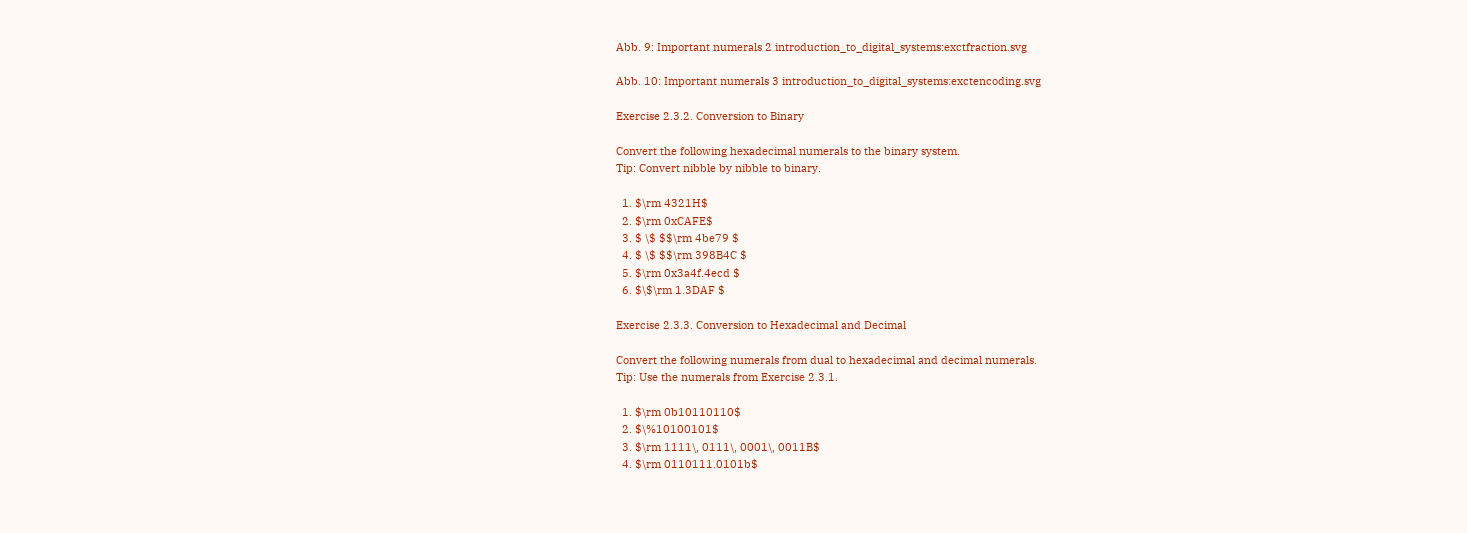Abb. 9: Important numerals 2 introduction_to_digital_systems:exctfraction.svg

Abb. 10: Important numerals 3 introduction_to_digital_systems:exctencoding.svg

Exercise 2.3.2. Conversion to Binary

Convert the following hexadecimal numerals to the binary system.
Tip: Convert nibble by nibble to binary.

  1. $\rm 4321H$
  2. $\rm 0xCAFE$
  3. $ \$ $$\rm 4be79 $
  4. $ \$ $$\rm 398B4C $
  5. $\rm 0x3a4f.4ecd $
  6. $\$\rm 1.3DAF $

Exercise 2.3.3. Conversion to Hexadecimal and Decimal

Convert the following numerals from dual to hexadecimal and decimal numerals.
Tip: Use the numerals from Exercise 2.3.1.

  1. $\rm 0b10110110$
  2. $\%10100101$
  3. $\rm 1111\, 0111\, 0001\, 0011B$
  4. $\rm 0110111.0101b$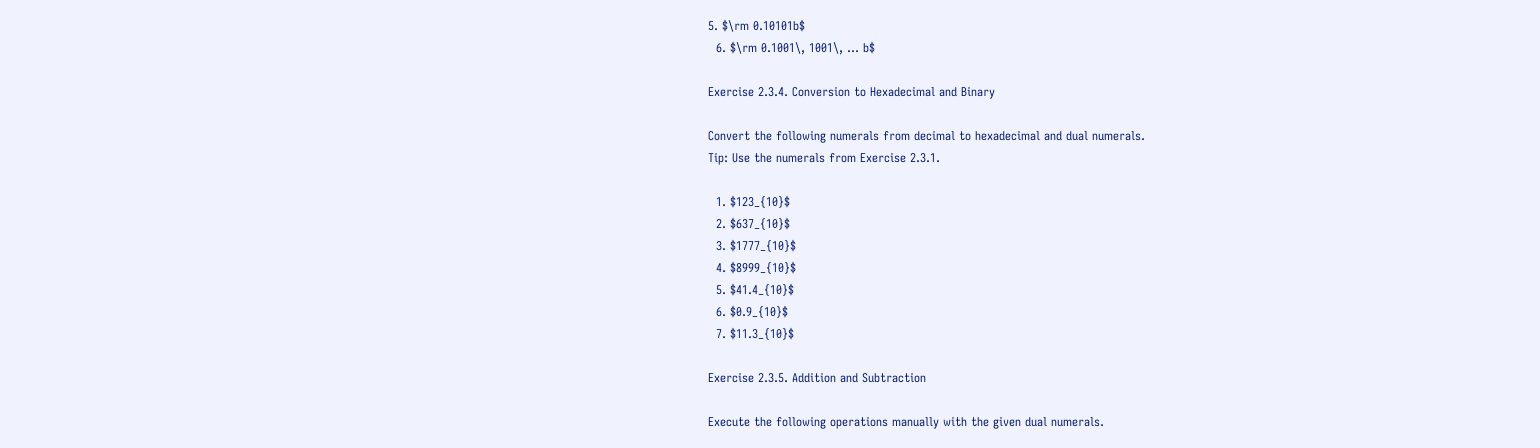5. $\rm 0.10101b$
  6. $\rm 0.1001\, 1001\, ... b$

Exercise 2.3.4. Conversion to Hexadecimal and Binary

Convert the following numerals from decimal to hexadecimal and dual numerals.
Tip: Use the numerals from Exercise 2.3.1.

  1. $123_{10}$
  2. $637_{10}$
  3. $1777_{10}$
  4. $8999_{10}$
  5. $41.4_{10}$
  6. $0.9_{10}$
  7. $11.3_{10}$

Exercise 2.3.5. Addition and Subtraction

Execute the following operations manually with the given dual numerals.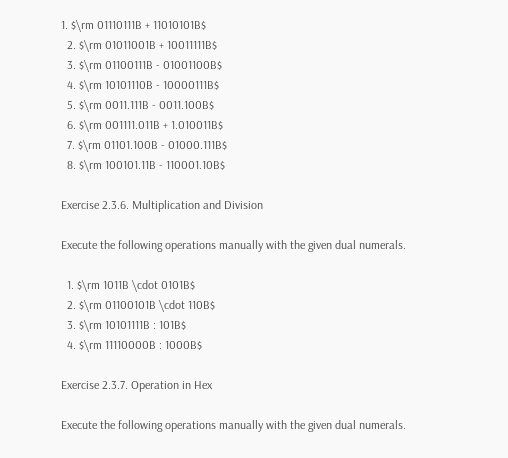1. $\rm 01110111B + 11010101B$
  2. $\rm 01011001B + 10011111B$
  3. $\rm 01100111B - 01001100B$
  4. $\rm 10101110B - 10000111B$
  5. $\rm 0011.111B - 0011.100B$
  6. $\rm 001111.011B + 1.010011B$
  7. $\rm 01101.100B - 01000.111B$
  8. $\rm 100101.11B - 110001.10B$

Exercise 2.3.6. Multiplication and Division

Execute the following operations manually with the given dual numerals.

  1. $\rm 1011B \cdot 0101B$
  2. $\rm 01100101B \cdot 110B$
  3. $\rm 10101111B : 101B$
  4. $\rm 11110000B : 1000B$

Exercise 2.3.7. Operation in Hex

Execute the following operations manually with the given dual numerals.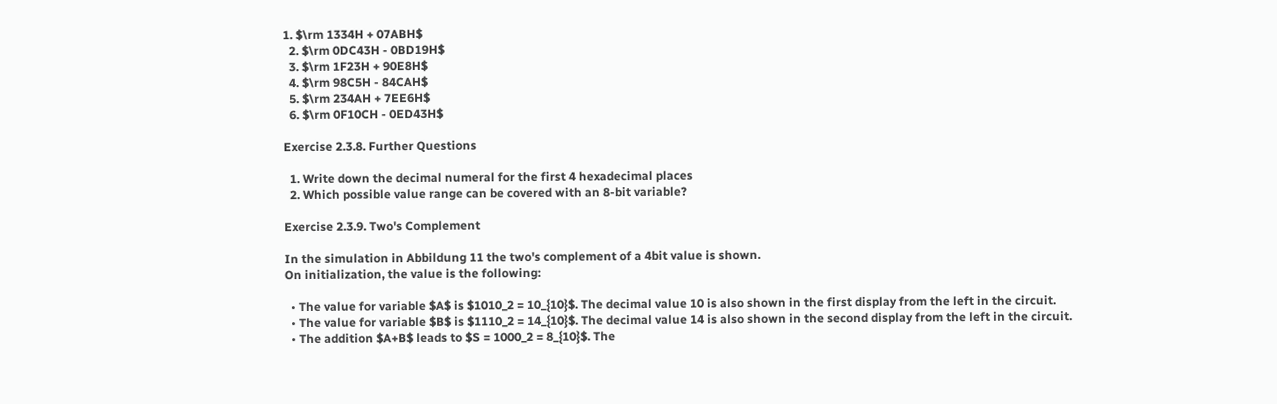1. $\rm 1334H + 07ABH$
  2. $\rm 0DC43H - 0BD19H$
  3. $\rm 1F23H + 90E8H$
  4. $\rm 98C5H - 84CAH$
  5. $\rm 234AH + 7EE6H$
  6. $\rm 0F10CH - 0ED43H$

Exercise 2.3.8. Further Questions

  1. Write down the decimal numeral for the first 4 hexadecimal places
  2. Which possible value range can be covered with an 8-bit variable?

Exercise 2.3.9. Two's Complement

In the simulation in Abbildung 11 the two's complement of a 4bit value is shown.
On initialization, the value is the following:

  • The value for variable $A$ is $1010_2 = 10_{10}$. The decimal value 10 is also shown in the first display from the left in the circuit.
  • The value for variable $B$ is $1110_2 = 14_{10}$. The decimal value 14 is also shown in the second display from the left in the circuit.
  • The addition $A+B$ leads to $S = 1000_2 = 8_{10}$. The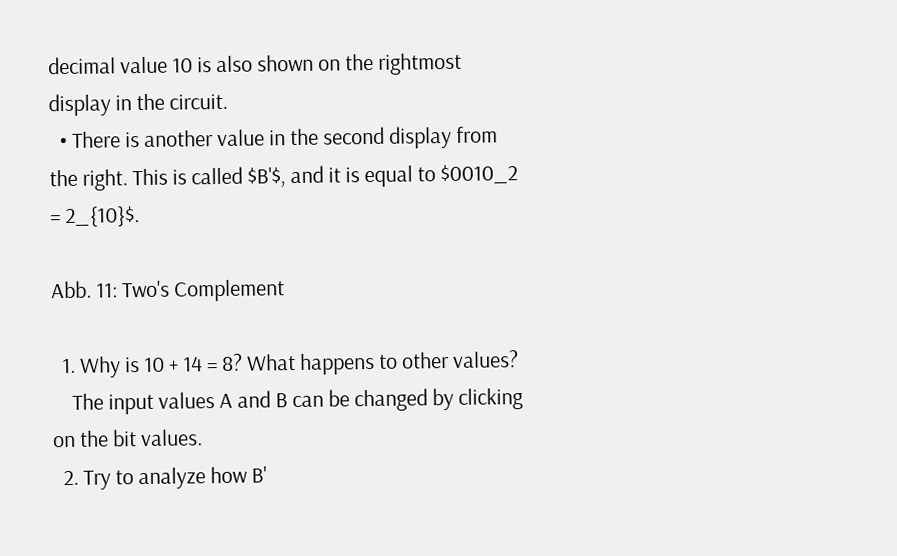decimal value 10 is also shown on the rightmost display in the circuit.
  • There is another value in the second display from the right. This is called $B'$, and it is equal to $0010_2 = 2_{10}$.

Abb. 11: Two's Complement

  1. Why is 10 + 14 = 8? What happens to other values?
    The input values A and B can be changed by clicking on the bit values.
  2. Try to analyze how B'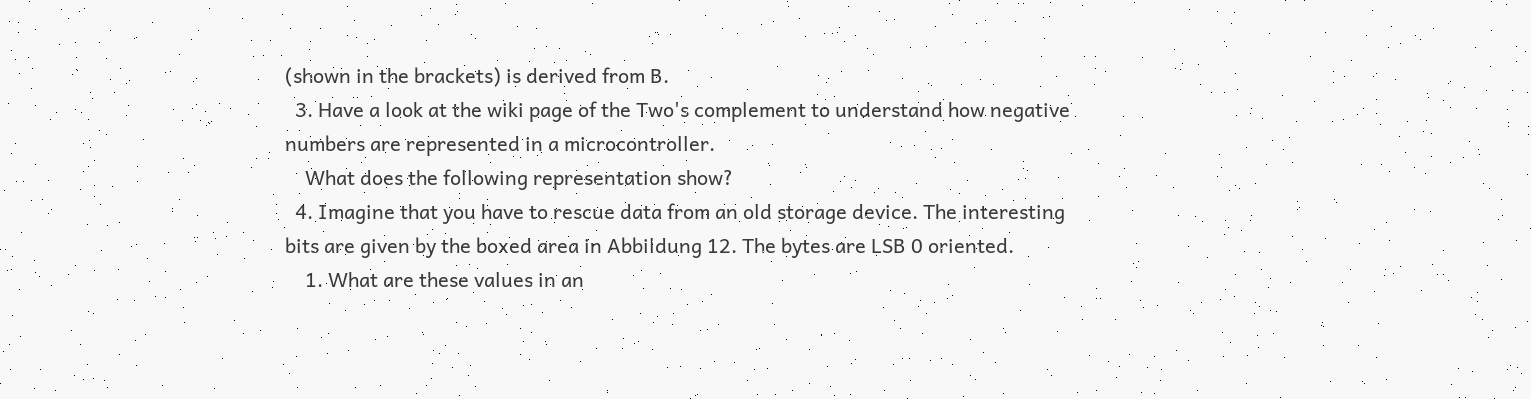(shown in the brackets) is derived from B.
  3. Have a look at the wiki page of the Two's complement to understand how negative numbers are represented in a microcontroller.
    What does the following representation show?
  4. Imagine that you have to rescue data from an old storage device. The interesting bits are given by the boxed area in Abbildung 12. The bytes are LSB 0 oriented.
    1. What are these values in an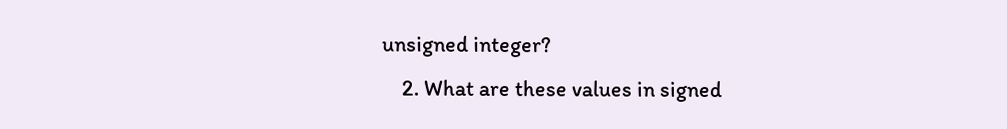unsigned integer?
    2. What are these values in signed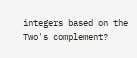integers based on the Two's complement?